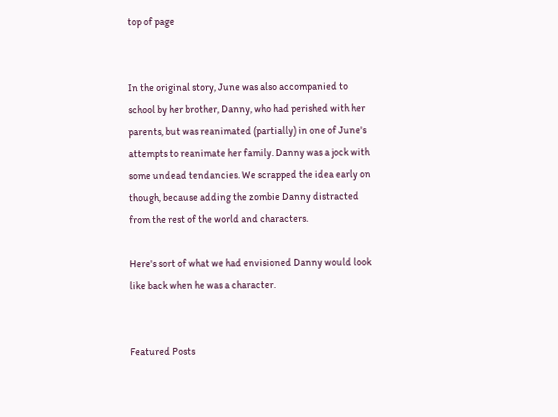top of page


In the original story, June was also accompanied to school by her brother, Danny, who had perished with her parents, but was reanimated (partially) in one of June's attempts to reanimate her family. Danny was a jock with some undead tendancies. We scrapped the idea early on though, because adding the zombie Danny distracted from the rest of the world and characters.

Here's sort of what we had envisioned Danny would look like back when he was a character.


Featured Posts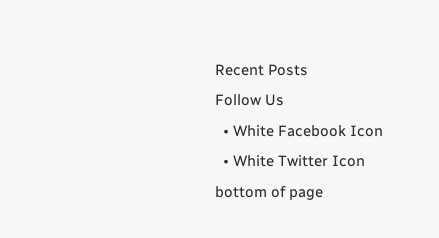Recent Posts
Follow Us
  • White Facebook Icon
  • White Twitter Icon
bottom of page